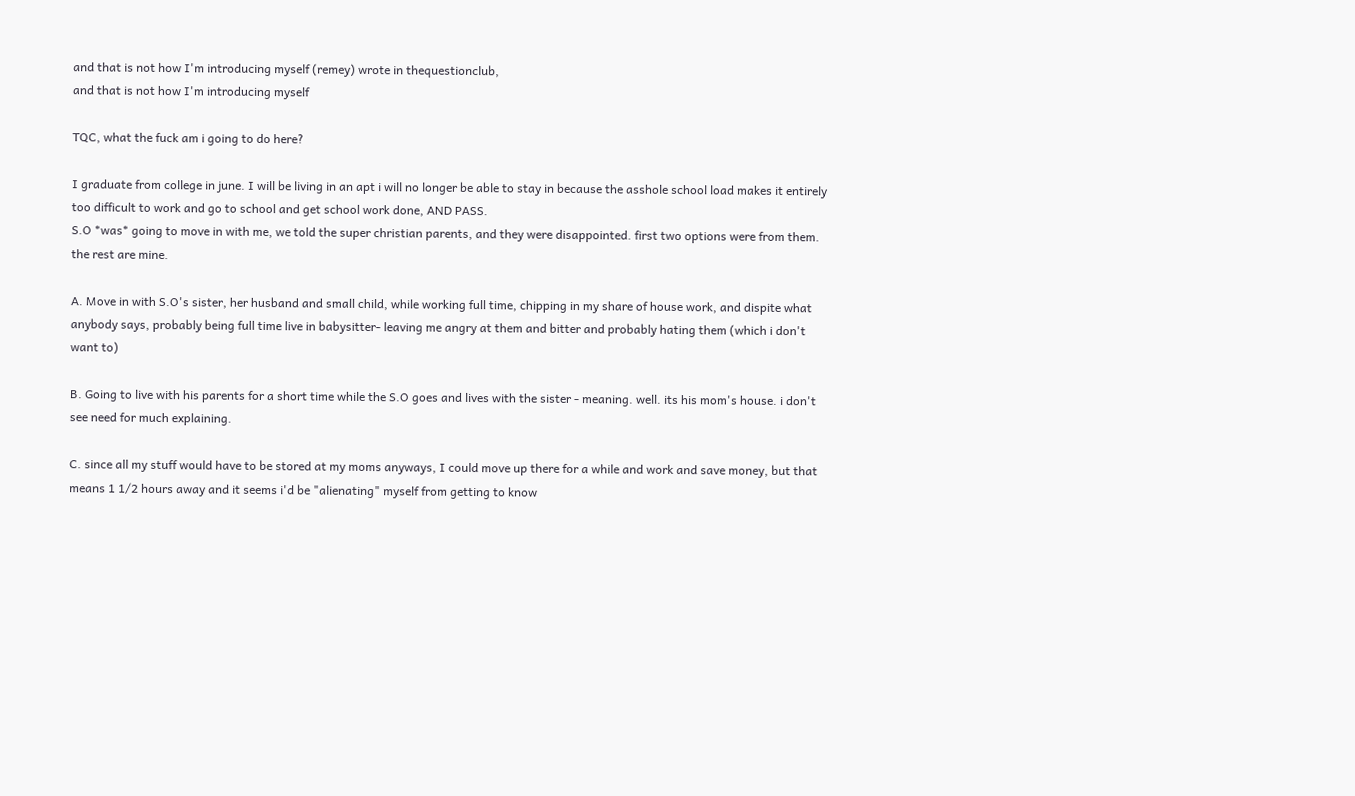and that is not how I'm introducing myself (remey) wrote in thequestionclub,
and that is not how I'm introducing myself

TQC, what the fuck am i going to do here?

I graduate from college in june. I will be living in an apt i will no longer be able to stay in because the asshole school load makes it entirely too difficult to work and go to school and get school work done, AND PASS.
S.O *was* going to move in with me, we told the super christian parents, and they were disappointed. first two options were from them. the rest are mine.

A. Move in with S.O's sister, her husband and small child, while working full time, chipping in my share of house work, and dispite what anybody says, probably being full time live in babysitter- leaving me angry at them and bitter and probably hating them (which i don't want to)

B. Going to live with his parents for a short time while the S.O goes and lives with the sister - meaning. well. its his mom's house. i don't see need for much explaining.

C. since all my stuff would have to be stored at my moms anyways, I could move up there for a while and work and save money, but that means 1 1/2 hours away and it seems i'd be "alienating" myself from getting to know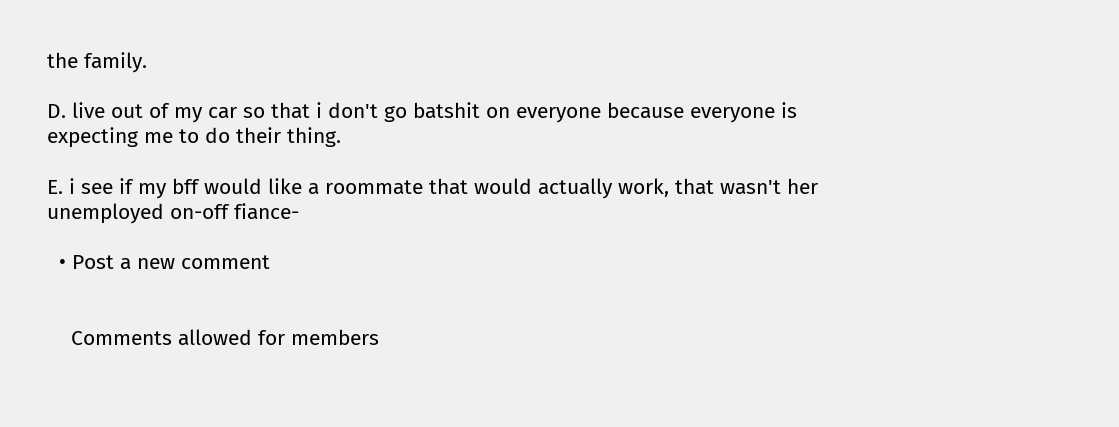the family.

D. live out of my car so that i don't go batshit on everyone because everyone is expecting me to do their thing.

E. i see if my bff would like a roommate that would actually work, that wasn't her unemployed on-off fiance-

  • Post a new comment


    Comments allowed for members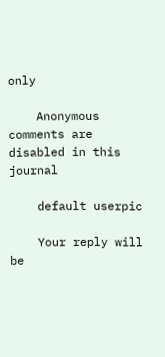only

    Anonymous comments are disabled in this journal

    default userpic

    Your reply will be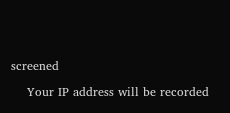screened

    Your IP address will be recorded